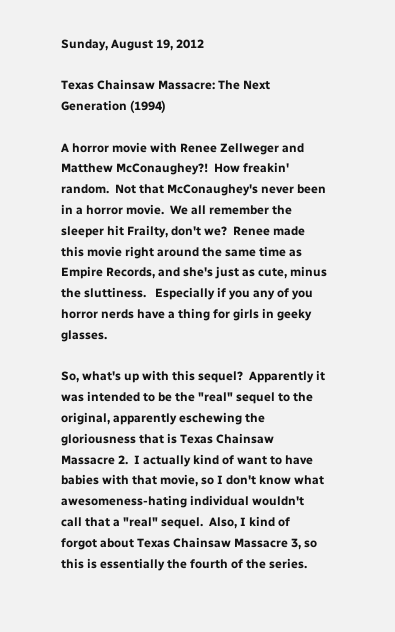Sunday, August 19, 2012

Texas Chainsaw Massacre: The Next Generation (1994)

A horror movie with Renee Zellweger and Matthew McConaughey?!  How freakin' random.  Not that McConaughey's never been in a horror movie.  We all remember the sleeper hit Frailty, don't we?  Renee made this movie right around the same time as Empire Records, and she's just as cute, minus the sluttiness.   Especially if you any of you horror nerds have a thing for girls in geeky glasses.

So, what's up with this sequel?  Apparently it was intended to be the "real" sequel to the original, apparently eschewing the gloriousness that is Texas Chainsaw Massacre 2.  I actually kind of want to have babies with that movie, so I don't know what awesomeness-hating individual wouldn't call that a "real" sequel.  Also, I kind of forgot about Texas Chainsaw Massacre 3, so this is essentially the fourth of the series.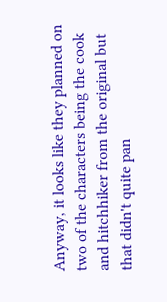Anyway, it looks like they planned on two of the characters being the cook and hitchhiker from the original but that didn't quite pan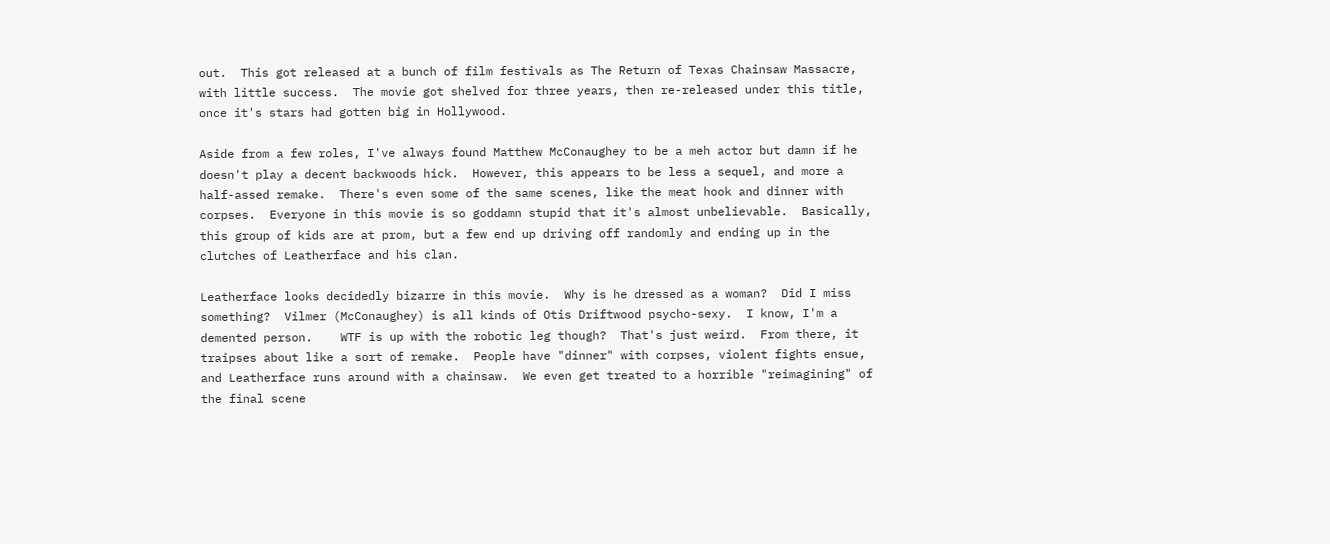out.  This got released at a bunch of film festivals as The Return of Texas Chainsaw Massacre, with little success.  The movie got shelved for three years, then re-released under this title, once it's stars had gotten big in Hollywood.

Aside from a few roles, I've always found Matthew McConaughey to be a meh actor but damn if he doesn't play a decent backwoods hick.  However, this appears to be less a sequel, and more a half-assed remake.  There's even some of the same scenes, like the meat hook and dinner with corpses.  Everyone in this movie is so goddamn stupid that it's almost unbelievable.  Basically, this group of kids are at prom, but a few end up driving off randomly and ending up in the clutches of Leatherface and his clan.

Leatherface looks decidedly bizarre in this movie.  Why is he dressed as a woman?  Did I miss something?  Vilmer (McConaughey) is all kinds of Otis Driftwood psycho-sexy.  I know, I'm a demented person.    WTF is up with the robotic leg though?  That's just weird.  From there, it traipses about like a sort of remake.  People have "dinner" with corpses, violent fights ensue, and Leatherface runs around with a chainsaw.  We even get treated to a horrible "reimagining" of the final scene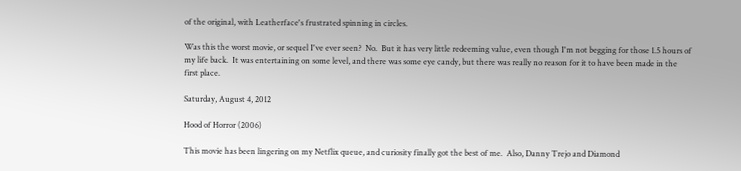of the original, with Leatherface's frustrated spinning in circles.

Was this the worst movie, or sequel I've ever seen?  No.  But it has very little redeeming value, even though I'm not begging for those 1.5 hours of my life back.  It was entertaining on some level, and there was some eye candy, but there was really no reason for it to have been made in the first place.

Saturday, August 4, 2012

Hood of Horror (2006)

This movie has been lingering on my Netflix queue, and curiosity finally got the best of me.  Also, Danny Trejo and Diamond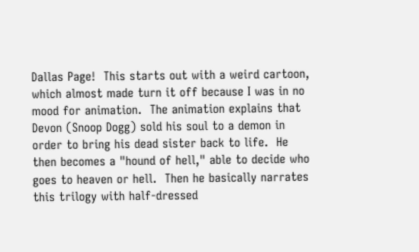Dallas Page!  This starts out with a weird cartoon, which almost made turn it off because I was in no mood for animation.  The animation explains that Devon (Snoop Dogg) sold his soul to a demon in order to bring his dead sister back to life.  He then becomes a "hound of hell," able to decide who goes to heaven or hell.  Then he basically narrates this trilogy with half-dressed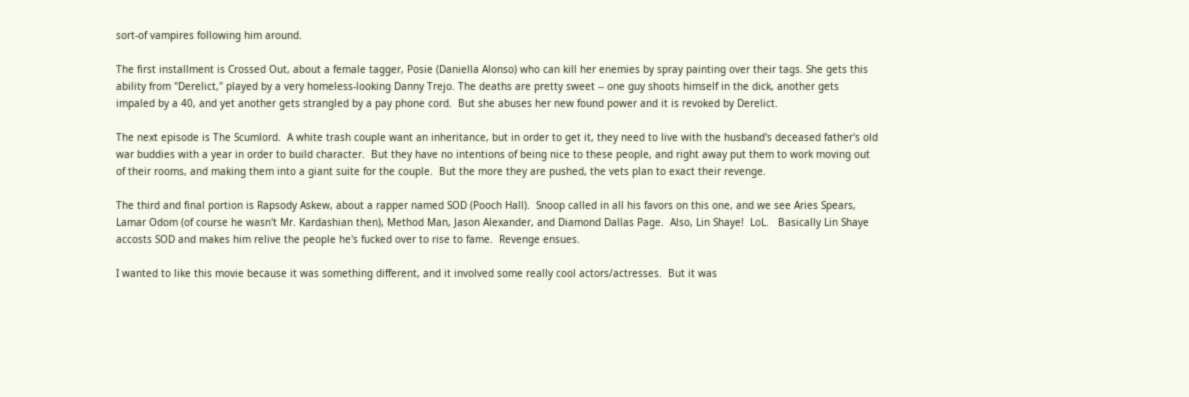sort-of vampires following him around.

The first installment is Crossed Out, about a female tagger, Posie (Daniella Alonso) who can kill her enemies by spray painting over their tags. She gets this ability from "Derelict," played by a very homeless-looking Danny Trejo. The deaths are pretty sweet -- one guy shoots himself in the dick, another gets impaled by a 40, and yet another gets strangled by a pay phone cord.  But she abuses her new found power and it is revoked by Derelict.

The next episode is The Scumlord.  A white trash couple want an inheritance, but in order to get it, they need to live with the husband's deceased father's old war buddies with a year in order to build character.  But they have no intentions of being nice to these people, and right away put them to work moving out of their rooms, and making them into a giant suite for the couple.  But the more they are pushed, the vets plan to exact their revenge.

The third and final portion is Rapsody Askew, about a rapper named SOD (Pooch Hall).  Snoop called in all his favors on this one, and we see Aries Spears, Lamar Odom (of course he wasn't Mr. Kardashian then), Method Man, Jason Alexander, and Diamond Dallas Page.  Also, Lin Shaye!  LoL.   Basically Lin Shaye accosts SOD and makes him relive the people he's fucked over to rise to fame.  Revenge ensues.

I wanted to like this movie because it was something different, and it involved some really cool actors/actresses.  But it was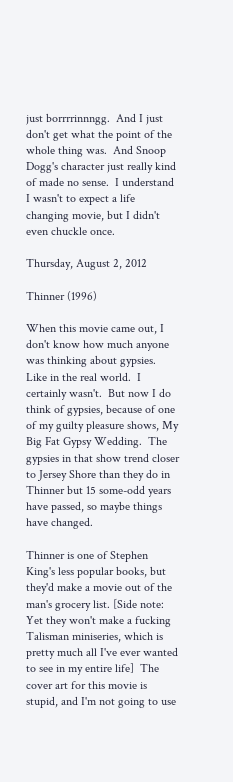just borrrrinnngg.  And I just don't get what the point of the whole thing was.  And Snoop Dogg's character just really kind of made no sense.  I understand I wasn't to expect a life changing movie, but I didn't even chuckle once.

Thursday, August 2, 2012

Thinner (1996)

When this movie came out, I don't know how much anyone was thinking about gypsies.  Like in the real world.  I certainly wasn't.  But now I do think of gypsies, because of one of my guilty pleasure shows, My Big Fat Gypsy Wedding.  The gypsies in that show trend closer to Jersey Shore than they do in Thinner but 15 some-odd years have passed, so maybe things have changed.

Thinner is one of Stephen King's less popular books, but they'd make a movie out of the man's grocery list. [Side note: Yet they won't make a fucking Talisman miniseries, which is pretty much all I've ever wanted to see in my entire life]  The cover art for this movie is stupid, and I'm not going to use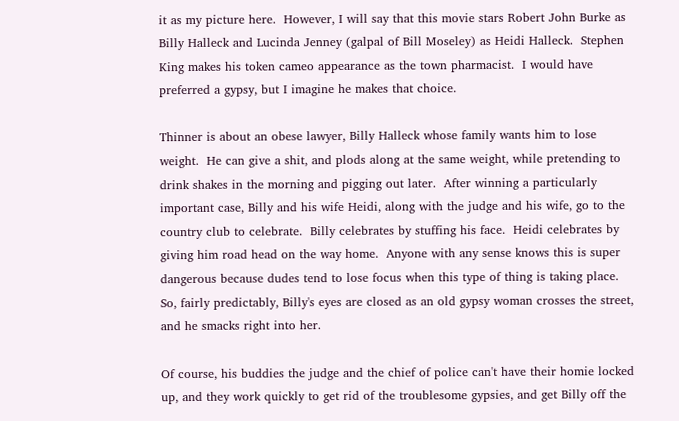it as my picture here.  However, I will say that this movie stars Robert John Burke as Billy Halleck and Lucinda Jenney (galpal of Bill Moseley) as Heidi Halleck.  Stephen King makes his token cameo appearance as the town pharmacist.  I would have preferred a gypsy, but I imagine he makes that choice.

Thinner is about an obese lawyer, Billy Halleck whose family wants him to lose weight.  He can give a shit, and plods along at the same weight, while pretending to drink shakes in the morning and pigging out later.  After winning a particularly important case, Billy and his wife Heidi, along with the judge and his wife, go to the country club to celebrate.  Billy celebrates by stuffing his face.  Heidi celebrates by giving him road head on the way home.  Anyone with any sense knows this is super dangerous because dudes tend to lose focus when this type of thing is taking place.  So, fairly predictably, Billy's eyes are closed as an old gypsy woman crosses the street, and he smacks right into her.

Of course, his buddies the judge and the chief of police can't have their homie locked up, and they work quickly to get rid of the troublesome gypsies, and get Billy off the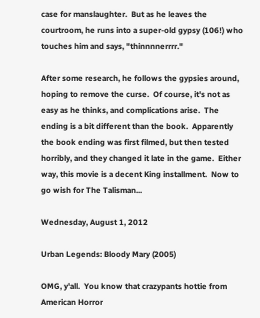case for manslaughter.  But as he leaves the courtroom, he runs into a super-old gypsy (106!) who touches him and says, "thinnnnerrrr."

After some research, he follows the gypsies around, hoping to remove the curse.  Of course, it's not as easy as he thinks, and complications arise.  The ending is a bit different than the book.  Apparently the book ending was first filmed, but then tested horribly, and they changed it late in the game.  Either way, this movie is a decent King installment.  Now to go wish for The Talisman...

Wednesday, August 1, 2012

Urban Legends: Bloody Mary (2005)

OMG, y'all.  You know that crazypants hottie from American Horror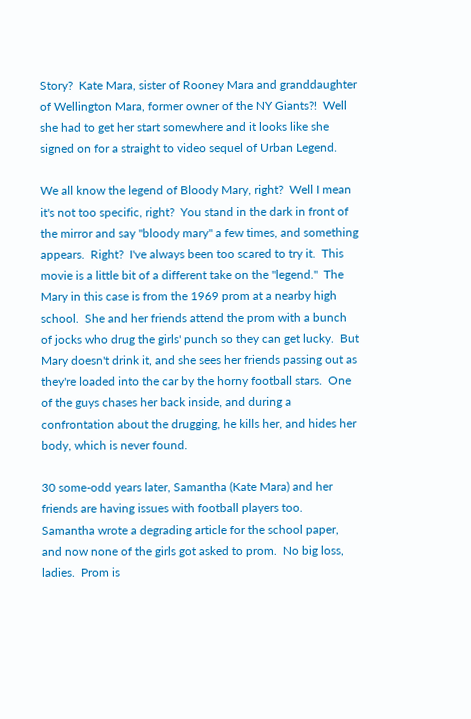Story?  Kate Mara, sister of Rooney Mara and granddaughter of Wellington Mara, former owner of the NY Giants?!  Well she had to get her start somewhere and it looks like she signed on for a straight to video sequel of Urban Legend.

We all know the legend of Bloody Mary, right?  Well I mean it's not too specific, right?  You stand in the dark in front of the mirror and say "bloody mary" a few times, and something appears.  Right?  I've always been too scared to try it.  This movie is a little bit of a different take on the "legend."  The Mary in this case is from the 1969 prom at a nearby high school.  She and her friends attend the prom with a bunch of jocks who drug the girls' punch so they can get lucky.  But Mary doesn't drink it, and she sees her friends passing out as they're loaded into the car by the horny football stars.  One of the guys chases her back inside, and during a confrontation about the drugging, he kills her, and hides her body, which is never found.

30 some-odd years later, Samantha (Kate Mara) and her friends are having issues with football players too.  Samantha wrote a degrading article for the school paper, and now none of the girls got asked to prom.  No big loss, ladies.  Prom is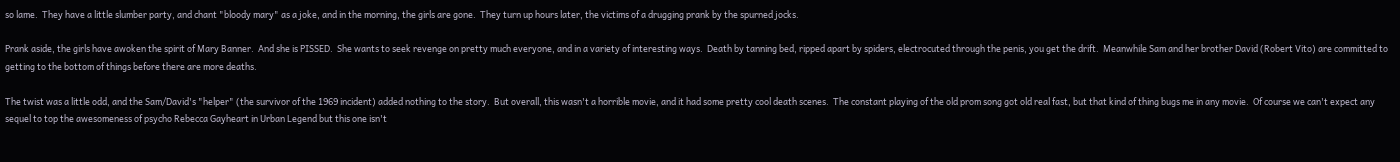so lame.  They have a little slumber party, and chant "bloody mary" as a joke, and in the morning, the girls are gone.  They turn up hours later, the victims of a drugging prank by the spurned jocks.

Prank aside, the girls have awoken the spirit of Mary Banner.  And she is PISSED.  She wants to seek revenge on pretty much everyone, and in a variety of interesting ways.  Death by tanning bed, ripped apart by spiders, electrocuted through the penis, you get the drift.  Meanwhile Sam and her brother David (Robert Vito) are committed to getting to the bottom of things before there are more deaths.

The twist was a little odd, and the Sam/David's "helper" (the survivor of the 1969 incident) added nothing to the story.  But overall, this wasn't a horrible movie, and it had some pretty cool death scenes.  The constant playing of the old prom song got old real fast, but that kind of thing bugs me in any movie.  Of course we can't expect any sequel to top the awesomeness of psycho Rebecca Gayheart in Urban Legend but this one isn't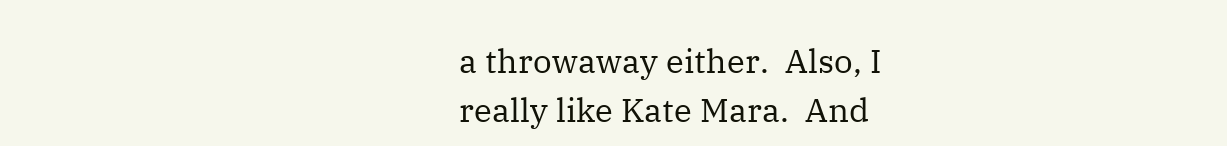a throwaway either.  Also, I really like Kate Mara.  And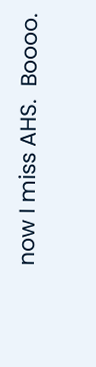now I miss AHS.  Boooo.